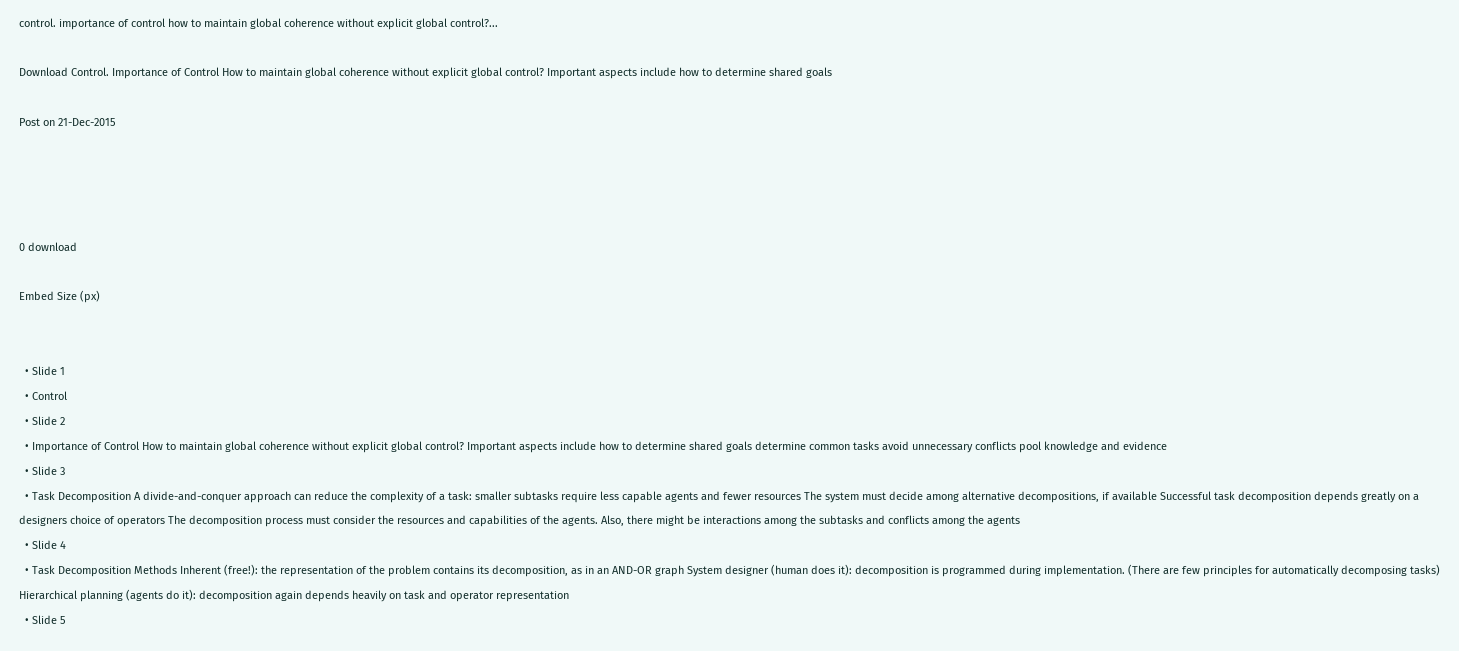control. importance of control how to maintain global coherence without explicit global control?...

Download Control. Importance of Control How to maintain global coherence without explicit global control? Important aspects include how to determine shared goals

Post on 21-Dec-2015




0 download

Embed Size (px)


  • Slide 1
  • Control
  • Slide 2
  • Importance of Control How to maintain global coherence without explicit global control? Important aspects include how to determine shared goals determine common tasks avoid unnecessary conflicts pool knowledge and evidence
  • Slide 3
  • Task Decomposition A divide-and-conquer approach can reduce the complexity of a task: smaller subtasks require less capable agents and fewer resources The system must decide among alternative decompositions, if available Successful task decomposition depends greatly on a designers choice of operators The decomposition process must consider the resources and capabilities of the agents. Also, there might be interactions among the subtasks and conflicts among the agents
  • Slide 4
  • Task Decomposition Methods Inherent (free!): the representation of the problem contains its decomposition, as in an AND-OR graph System designer (human does it): decomposition is programmed during implementation. (There are few principles for automatically decomposing tasks) Hierarchical planning (agents do it): decomposition again depends heavily on task and operator representation
  • Slide 5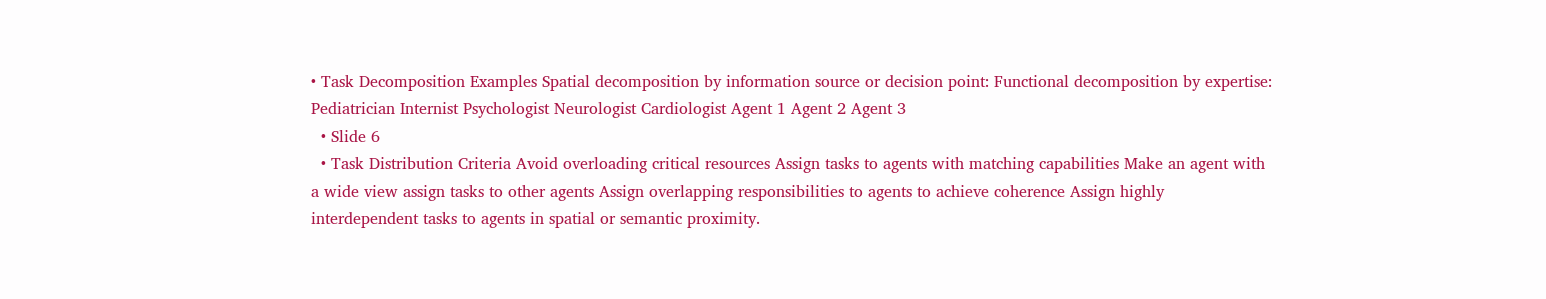• Task Decomposition Examples Spatial decomposition by information source or decision point: Functional decomposition by expertise: Pediatrician Internist Psychologist Neurologist Cardiologist Agent 1 Agent 2 Agent 3
  • Slide 6
  • Task Distribution Criteria Avoid overloading critical resources Assign tasks to agents with matching capabilities Make an agent with a wide view assign tasks to other agents Assign overlapping responsibilities to agents to achieve coherence Assign highly interdependent tasks to agents in spatial or semantic proximity.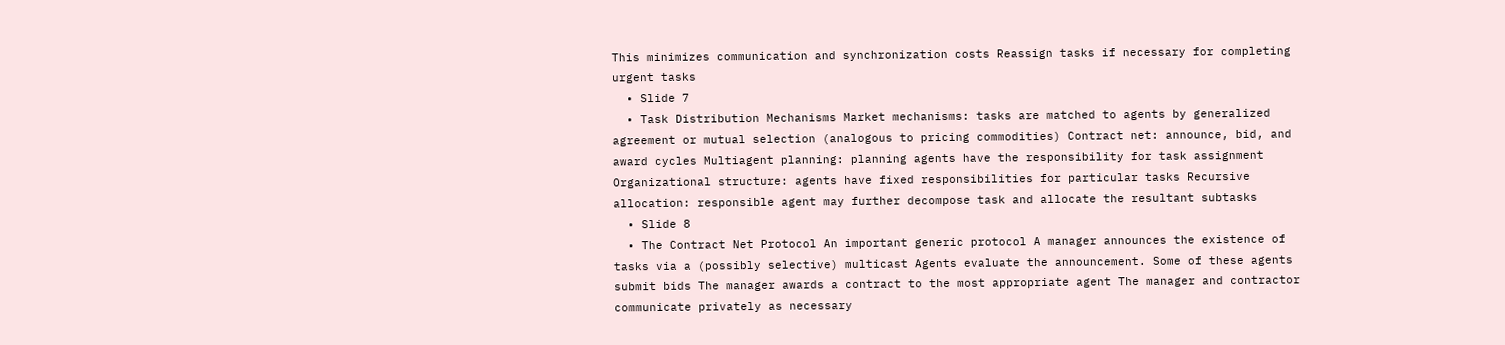This minimizes communication and synchronization costs Reassign tasks if necessary for completing urgent tasks
  • Slide 7
  • Task Distribution Mechanisms Market mechanisms: tasks are matched to agents by generalized agreement or mutual selection (analogous to pricing commodities) Contract net: announce, bid, and award cycles Multiagent planning: planning agents have the responsibility for task assignment Organizational structure: agents have fixed responsibilities for particular tasks Recursive allocation: responsible agent may further decompose task and allocate the resultant subtasks
  • Slide 8
  • The Contract Net Protocol An important generic protocol A manager announces the existence of tasks via a (possibly selective) multicast Agents evaluate the announcement. Some of these agents submit bids The manager awards a contract to the most appropriate agent The manager and contractor communicate privately as necessary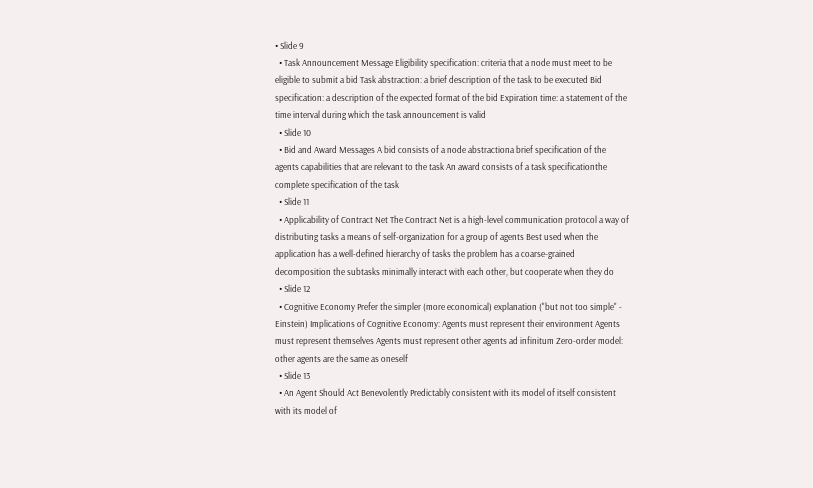• Slide 9
  • Task Announcement Message Eligibility specification: criteria that a node must meet to be eligible to submit a bid Task abstraction: a brief description of the task to be executed Bid specification: a description of the expected format of the bid Expiration time: a statement of the time interval during which the task announcement is valid
  • Slide 10
  • Bid and Award Messages A bid consists of a node abstractiona brief specification of the agents capabilities that are relevant to the task An award consists of a task specificationthe complete specification of the task
  • Slide 11
  • Applicability of Contract Net The Contract Net is a high-level communication protocol a way of distributing tasks a means of self-organization for a group of agents Best used when the application has a well-defined hierarchy of tasks the problem has a coarse-grained decomposition the subtasks minimally interact with each other, but cooperate when they do
  • Slide 12
  • Cognitive Economy Prefer the simpler (more economical) explanation ("but not too simple" - Einstein) Implications of Cognitive Economy: Agents must represent their environment Agents must represent themselves Agents must represent other agents ad infinitum Zero-order model: other agents are the same as oneself
  • Slide 13
  • An Agent Should Act Benevolently Predictably consistent with its model of itself consistent with its model of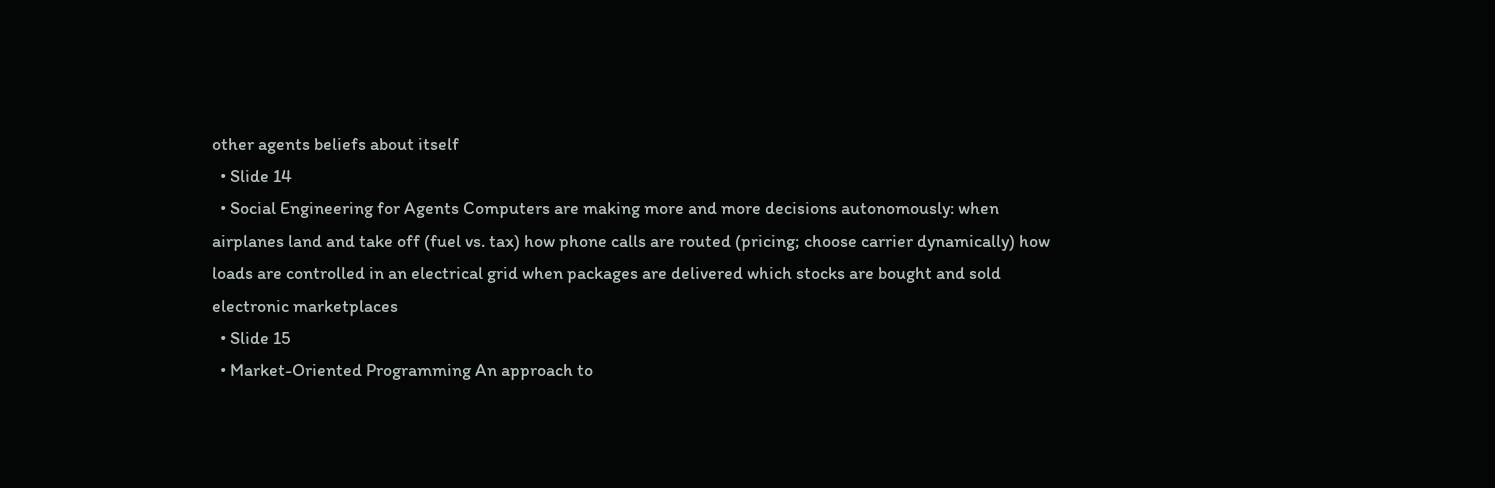other agents beliefs about itself
  • Slide 14
  • Social Engineering for Agents Computers are making more and more decisions autonomously: when airplanes land and take off (fuel vs. tax) how phone calls are routed (pricing; choose carrier dynamically) how loads are controlled in an electrical grid when packages are delivered which stocks are bought and sold electronic marketplaces
  • Slide 15
  • Market-Oriented Programming An approach to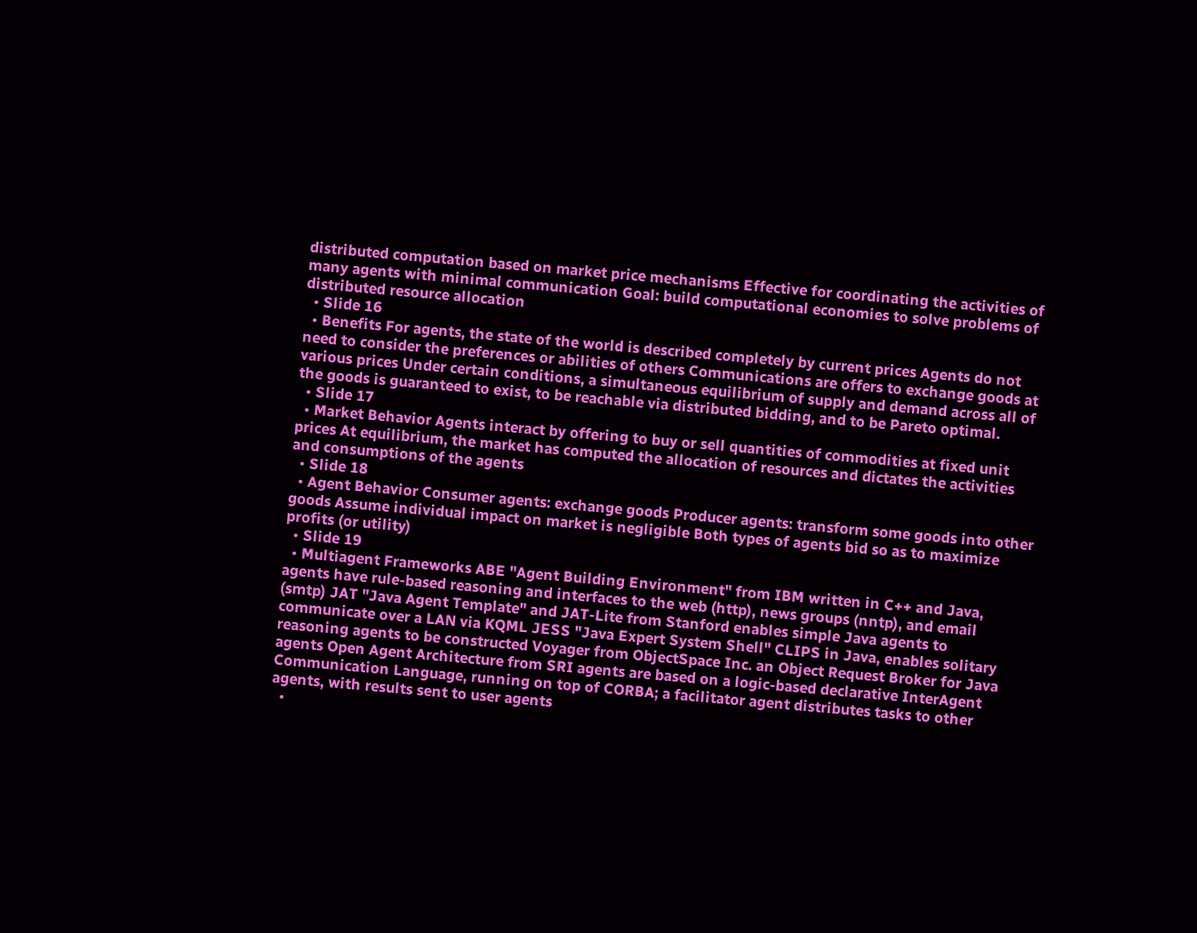distributed computation based on market price mechanisms Effective for coordinating the activities of many agents with minimal communication Goal: build computational economies to solve problems of distributed resource allocation
  • Slide 16
  • Benefits For agents, the state of the world is described completely by current prices Agents do not need to consider the preferences or abilities of others Communications are offers to exchange goods at various prices Under certain conditions, a simultaneous equilibrium of supply and demand across all of the goods is guaranteed to exist, to be reachable via distributed bidding, and to be Pareto optimal.
  • Slide 17
  • Market Behavior Agents interact by offering to buy or sell quantities of commodities at fixed unit prices At equilibrium, the market has computed the allocation of resources and dictates the activities and consumptions of the agents
  • Slide 18
  • Agent Behavior Consumer agents: exchange goods Producer agents: transform some goods into other goods Assume individual impact on market is negligible Both types of agents bid so as to maximize profits (or utility)
  • Slide 19
  • Multiagent Frameworks ABE "Agent Building Environment" from IBM written in C++ and Java, agents have rule-based reasoning and interfaces to the web (http), news groups (nntp), and email (smtp) JAT "Java Agent Template" and JAT-Lite from Stanford enables simple Java agents to communicate over a LAN via KQML JESS "Java Expert System Shell" CLIPS in Java, enables solitary reasoning agents to be constructed Voyager from ObjectSpace Inc. an Object Request Broker for Java agents Open Agent Architecture from SRI agents are based on a logic-based declarative InterAgent Communication Language, running on top of CORBA; a facilitator agent distributes tasks to other agents, with results sent to user agents
  •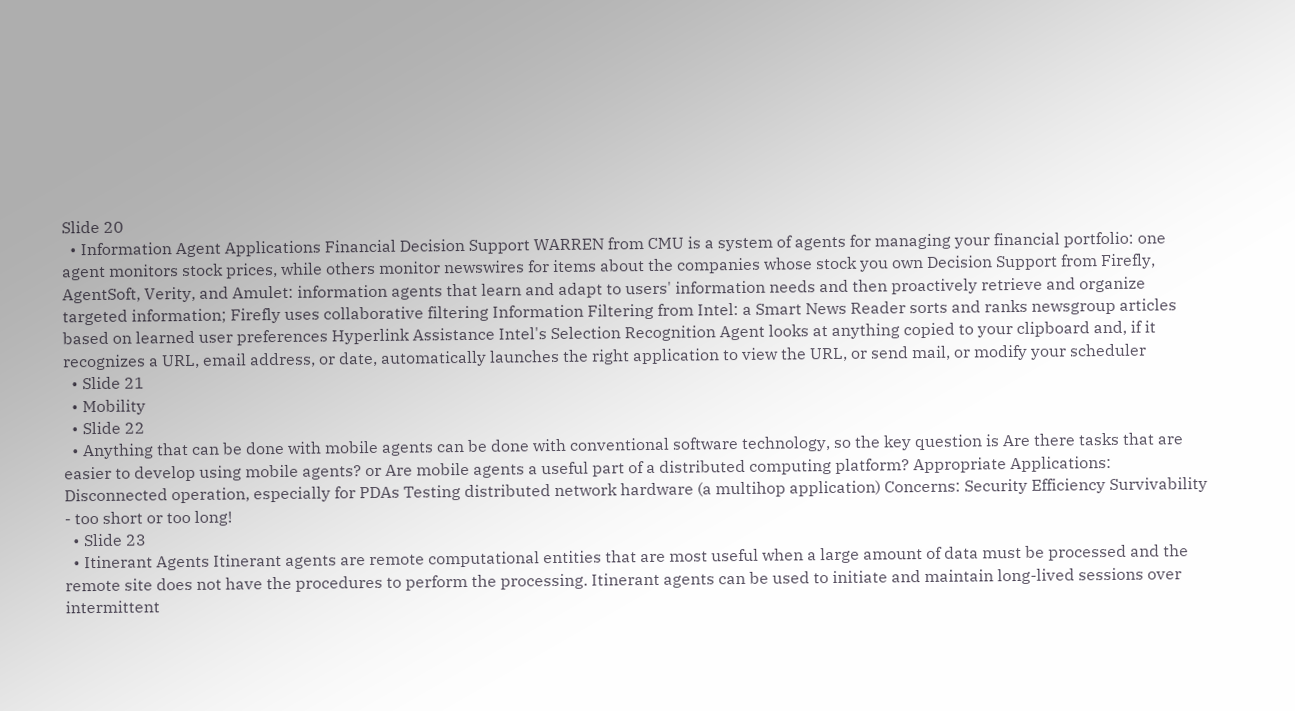Slide 20
  • Information Agent Applications Financial Decision Support WARREN from CMU is a system of agents for managing your financial portfolio: one agent monitors stock prices, while others monitor newswires for items about the companies whose stock you own Decision Support from Firefly, AgentSoft, Verity, and Amulet: information agents that learn and adapt to users' information needs and then proactively retrieve and organize targeted information; Firefly uses collaborative filtering Information Filtering from Intel: a Smart News Reader sorts and ranks newsgroup articles based on learned user preferences Hyperlink Assistance Intel's Selection Recognition Agent looks at anything copied to your clipboard and, if it recognizes a URL, email address, or date, automatically launches the right application to view the URL, or send mail, or modify your scheduler
  • Slide 21
  • Mobility
  • Slide 22
  • Anything that can be done with mobile agents can be done with conventional software technology, so the key question is Are there tasks that are easier to develop using mobile agents? or Are mobile agents a useful part of a distributed computing platform? Appropriate Applications: Disconnected operation, especially for PDAs Testing distributed network hardware (a multihop application) Concerns: Security Efficiency Survivability - too short or too long!
  • Slide 23
  • Itinerant Agents Itinerant agents are remote computational entities that are most useful when a large amount of data must be processed and the remote site does not have the procedures to perform the processing. Itinerant agents can be used to initiate and maintain long-lived sessions over intermittent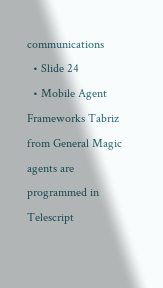communications
  • Slide 24
  • Mobile Agent Frameworks Tabriz from General Magic agents are programmed in Telescript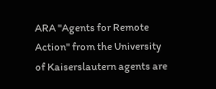ARA "Agents for Remote Action" from the University of Kaiserslautern agents are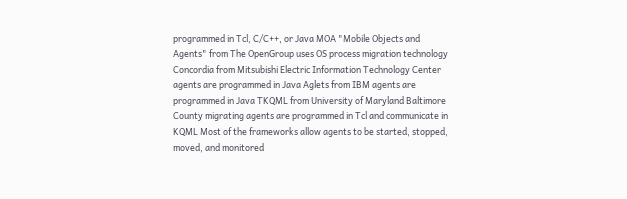programmed in Tcl, C/C++, or Java MOA "Mobile Objects and Agents" from The OpenGroup uses OS process migration technology Concordia from Mitsubishi Electric Information Technology Center agents are programmed in Java Aglets from IBM agents are programmed in Java TKQML from University of Maryland Baltimore County migrating agents are programmed in Tcl and communicate in KQML Most of the frameworks allow agents to be started, stopped, moved, and monitored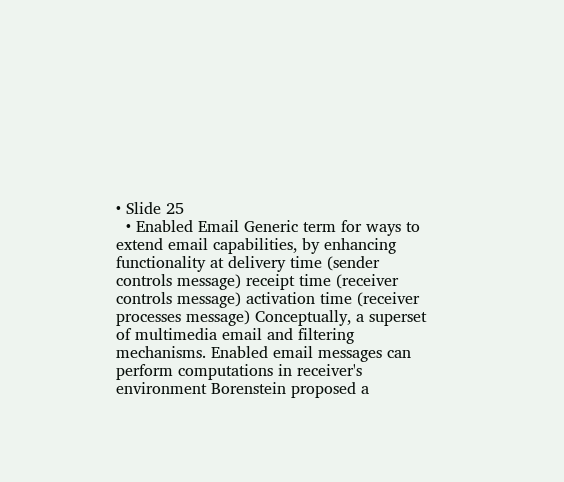• Slide 25
  • Enabled Email Generic term for ways to extend email capabilities, by enhancing functionality at delivery time (sender controls message) receipt time (receiver controls message) activation time (receiver processes message) Conceptually, a superset of multimedia email and filtering mechanisms. Enabled email messages can perform computations in receiver's environment Borenstein proposed a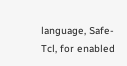language, Safe-Tcl, for enabled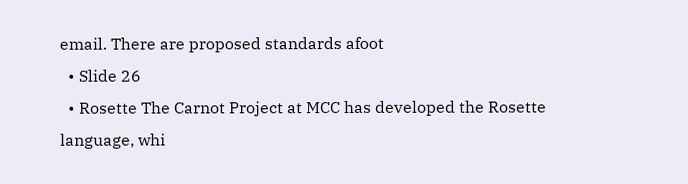email. There are proposed standards afoot
  • Slide 26
  • Rosette The Carnot Project at MCC has developed the Rosette language, whi